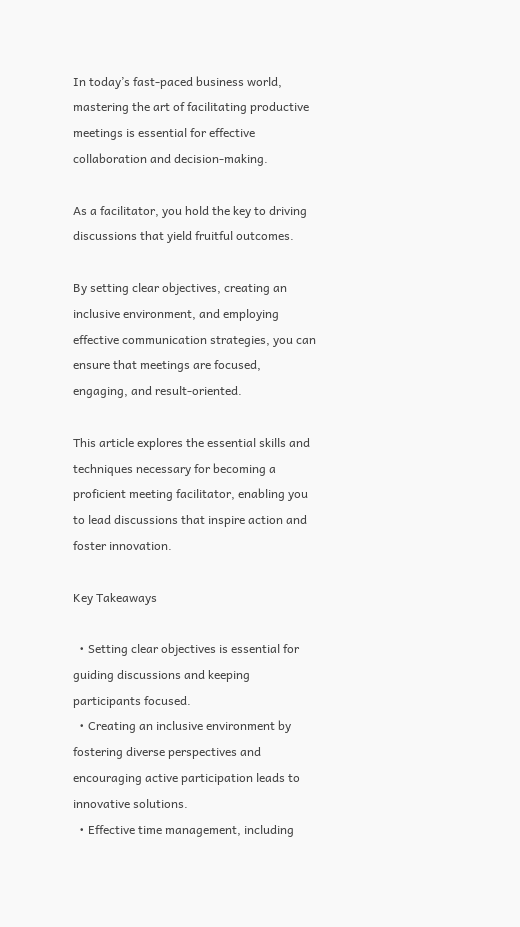In today’s fast-paced business world, mastering the art of facilitating productive meetings is essential for effective collaboration and decision-making.

As a facilitator, you hold the key to driving discussions that yield fruitful outcomes.

By setting clear objectives, creating an inclusive environment, and employing effective communication strategies, you can ensure that meetings are focused, engaging, and result-oriented.

This article explores the essential skills and techniques necessary for becoming a proficient meeting facilitator, enabling you to lead discussions that inspire action and foster innovation.

Key Takeaways

  • Setting clear objectives is essential for guiding discussions and keeping participants focused.
  • Creating an inclusive environment by fostering diverse perspectives and encouraging active participation leads to innovative solutions.
  • Effective time management, including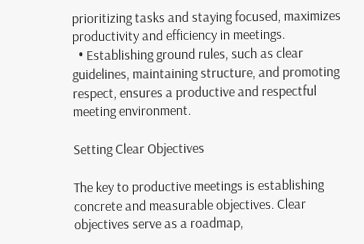prioritizing tasks and staying focused, maximizes productivity and efficiency in meetings.
  • Establishing ground rules, such as clear guidelines, maintaining structure, and promoting respect, ensures a productive and respectful meeting environment.

Setting Clear Objectives

The key to productive meetings is establishing concrete and measurable objectives. Clear objectives serve as a roadmap,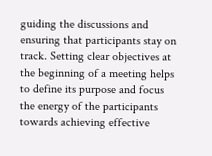guiding the discussions and ensuring that participants stay on track. Setting clear objectives at the beginning of a meeting helps to define its purpose and focus the energy of the participants towards achieving effective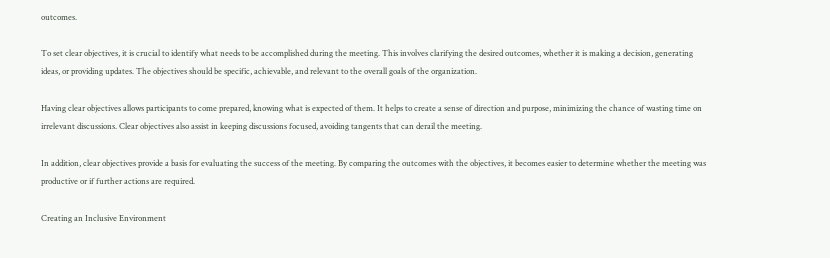outcomes.

To set clear objectives, it is crucial to identify what needs to be accomplished during the meeting. This involves clarifying the desired outcomes, whether it is making a decision, generating ideas, or providing updates. The objectives should be specific, achievable, and relevant to the overall goals of the organization.

Having clear objectives allows participants to come prepared, knowing what is expected of them. It helps to create a sense of direction and purpose, minimizing the chance of wasting time on irrelevant discussions. Clear objectives also assist in keeping discussions focused, avoiding tangents that can derail the meeting.

In addition, clear objectives provide a basis for evaluating the success of the meeting. By comparing the outcomes with the objectives, it becomes easier to determine whether the meeting was productive or if further actions are required.

Creating an Inclusive Environment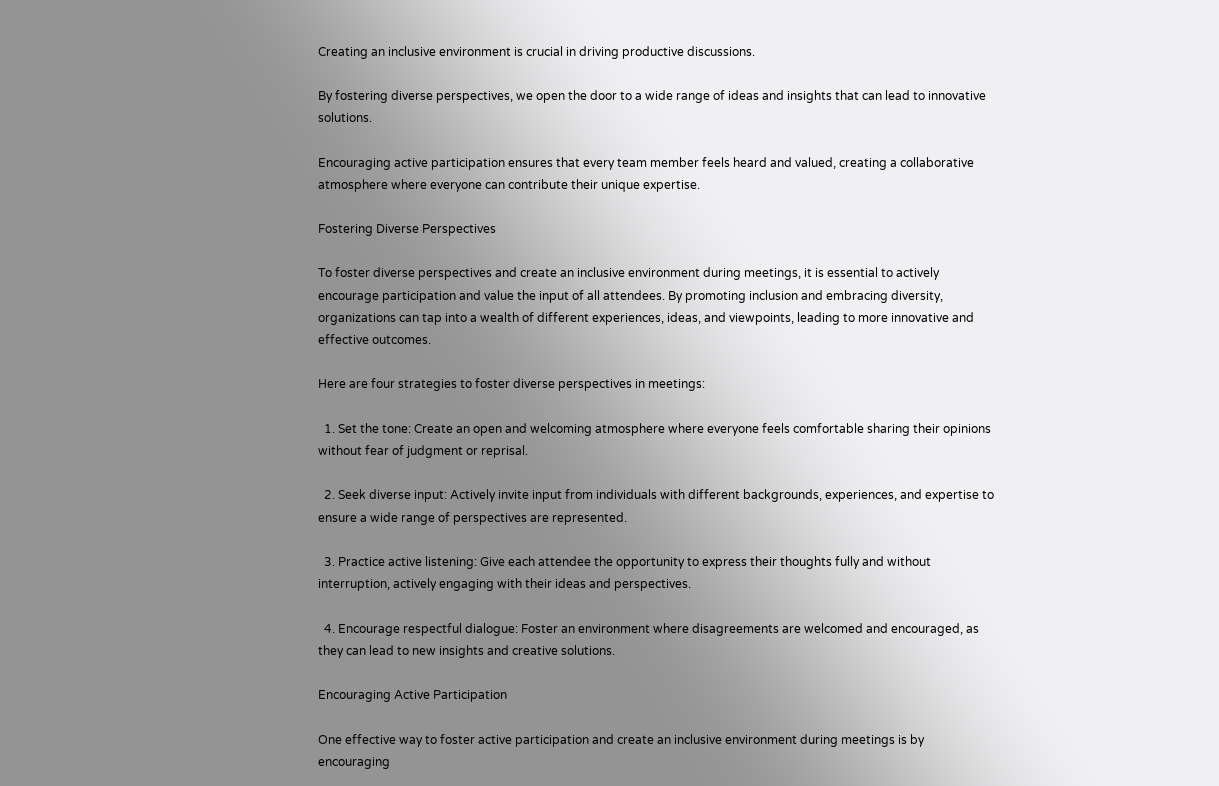Creating an inclusive environment is crucial in driving productive discussions.

By fostering diverse perspectives, we open the door to a wide range of ideas and insights that can lead to innovative solutions.

Encouraging active participation ensures that every team member feels heard and valued, creating a collaborative atmosphere where everyone can contribute their unique expertise.

Fostering Diverse Perspectives

To foster diverse perspectives and create an inclusive environment during meetings, it is essential to actively encourage participation and value the input of all attendees. By promoting inclusion and embracing diversity, organizations can tap into a wealth of different experiences, ideas, and viewpoints, leading to more innovative and effective outcomes.

Here are four strategies to foster diverse perspectives in meetings:

  1. Set the tone: Create an open and welcoming atmosphere where everyone feels comfortable sharing their opinions without fear of judgment or reprisal.

  2. Seek diverse input: Actively invite input from individuals with different backgrounds, experiences, and expertise to ensure a wide range of perspectives are represented.

  3. Practice active listening: Give each attendee the opportunity to express their thoughts fully and without interruption, actively engaging with their ideas and perspectives.

  4. Encourage respectful dialogue: Foster an environment where disagreements are welcomed and encouraged, as they can lead to new insights and creative solutions.

Encouraging Active Participation

One effective way to foster active participation and create an inclusive environment during meetings is by encouraging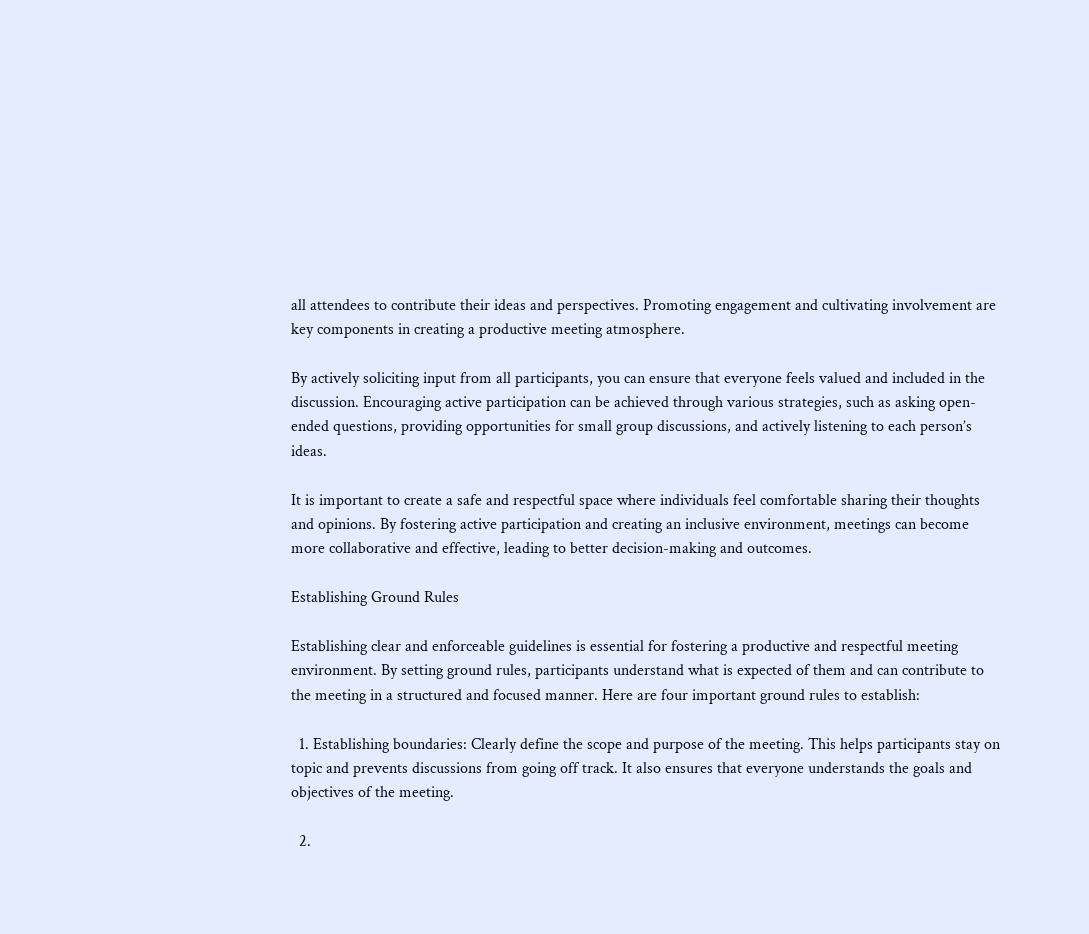all attendees to contribute their ideas and perspectives. Promoting engagement and cultivating involvement are key components in creating a productive meeting atmosphere.

By actively soliciting input from all participants, you can ensure that everyone feels valued and included in the discussion. Encouraging active participation can be achieved through various strategies, such as asking open-ended questions, providing opportunities for small group discussions, and actively listening to each person’s ideas.

It is important to create a safe and respectful space where individuals feel comfortable sharing their thoughts and opinions. By fostering active participation and creating an inclusive environment, meetings can become more collaborative and effective, leading to better decision-making and outcomes.

Establishing Ground Rules

Establishing clear and enforceable guidelines is essential for fostering a productive and respectful meeting environment. By setting ground rules, participants understand what is expected of them and can contribute to the meeting in a structured and focused manner. Here are four important ground rules to establish:

  1. Establishing boundaries: Clearly define the scope and purpose of the meeting. This helps participants stay on topic and prevents discussions from going off track. It also ensures that everyone understands the goals and objectives of the meeting.

  2.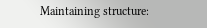Maintaining structure: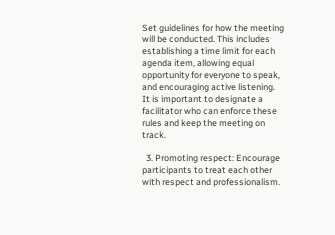Set guidelines for how the meeting will be conducted. This includes establishing a time limit for each agenda item, allowing equal opportunity for everyone to speak, and encouraging active listening. It is important to designate a facilitator who can enforce these rules and keep the meeting on track.

  3. Promoting respect: Encourage participants to treat each other with respect and professionalism.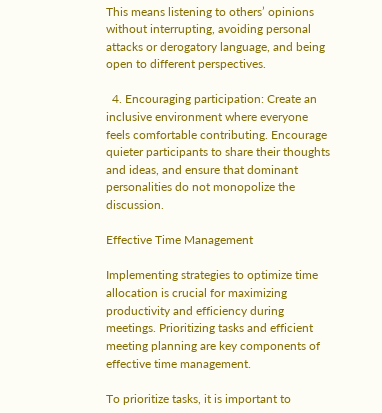This means listening to others’ opinions without interrupting, avoiding personal attacks or derogatory language, and being open to different perspectives.

  4. Encouraging participation: Create an inclusive environment where everyone feels comfortable contributing. Encourage quieter participants to share their thoughts and ideas, and ensure that dominant personalities do not monopolize the discussion.

Effective Time Management

Implementing strategies to optimize time allocation is crucial for maximizing productivity and efficiency during meetings. Prioritizing tasks and efficient meeting planning are key components of effective time management.

To prioritize tasks, it is important to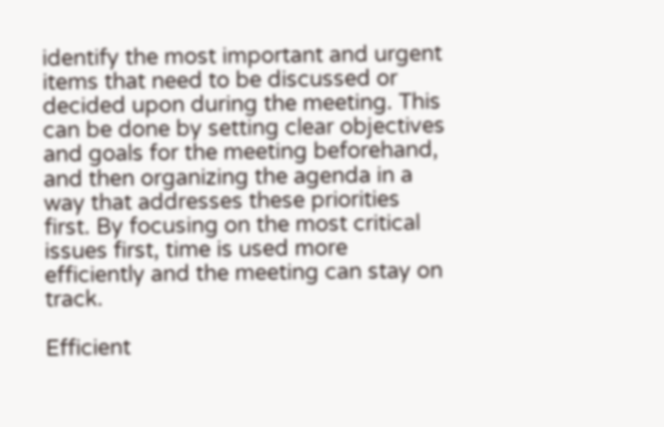identify the most important and urgent items that need to be discussed or decided upon during the meeting. This can be done by setting clear objectives and goals for the meeting beforehand, and then organizing the agenda in a way that addresses these priorities first. By focusing on the most critical issues first, time is used more efficiently and the meeting can stay on track.

Efficient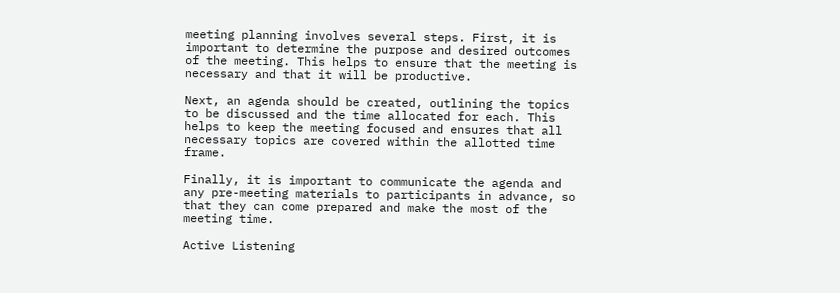meeting planning involves several steps. First, it is important to determine the purpose and desired outcomes of the meeting. This helps to ensure that the meeting is necessary and that it will be productive.

Next, an agenda should be created, outlining the topics to be discussed and the time allocated for each. This helps to keep the meeting focused and ensures that all necessary topics are covered within the allotted time frame.

Finally, it is important to communicate the agenda and any pre-meeting materials to participants in advance, so that they can come prepared and make the most of the meeting time.

Active Listening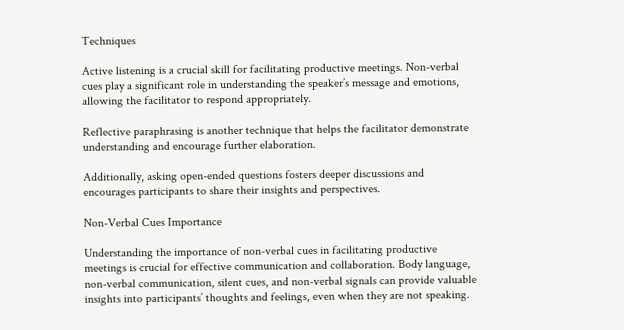Techniques

Active listening is a crucial skill for facilitating productive meetings. Non-verbal cues play a significant role in understanding the speaker’s message and emotions, allowing the facilitator to respond appropriately.

Reflective paraphrasing is another technique that helps the facilitator demonstrate understanding and encourage further elaboration.

Additionally, asking open-ended questions fosters deeper discussions and encourages participants to share their insights and perspectives.

Non-Verbal Cues Importance

Understanding the importance of non-verbal cues in facilitating productive meetings is crucial for effective communication and collaboration. Body language, non-verbal communication, silent cues, and non-verbal signals can provide valuable insights into participants’ thoughts and feelings, even when they are not speaking.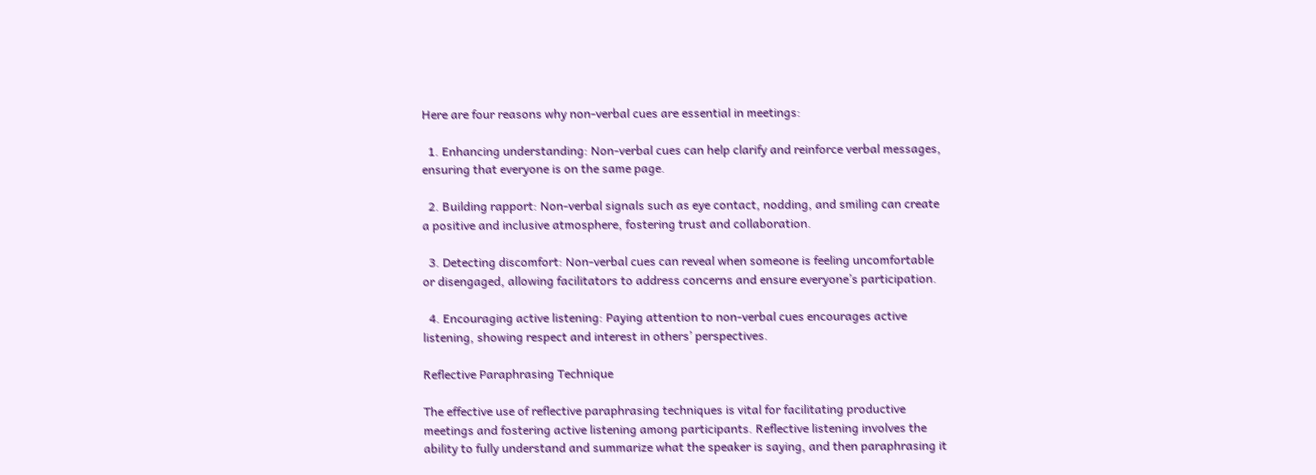Here are four reasons why non-verbal cues are essential in meetings:

  1. Enhancing understanding: Non-verbal cues can help clarify and reinforce verbal messages, ensuring that everyone is on the same page.

  2. Building rapport: Non-verbal signals such as eye contact, nodding, and smiling can create a positive and inclusive atmosphere, fostering trust and collaboration.

  3. Detecting discomfort: Non-verbal cues can reveal when someone is feeling uncomfortable or disengaged, allowing facilitators to address concerns and ensure everyone’s participation.

  4. Encouraging active listening: Paying attention to non-verbal cues encourages active listening, showing respect and interest in others’ perspectives.

Reflective Paraphrasing Technique

The effective use of reflective paraphrasing techniques is vital for facilitating productive meetings and fostering active listening among participants. Reflective listening involves the ability to fully understand and summarize what the speaker is saying, and then paraphrasing it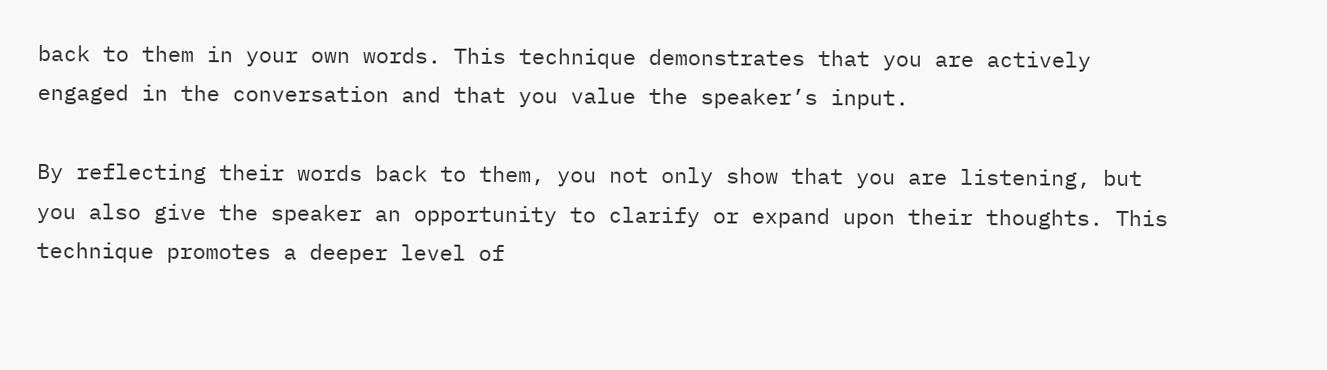back to them in your own words. This technique demonstrates that you are actively engaged in the conversation and that you value the speaker’s input.

By reflecting their words back to them, you not only show that you are listening, but you also give the speaker an opportunity to clarify or expand upon their thoughts. This technique promotes a deeper level of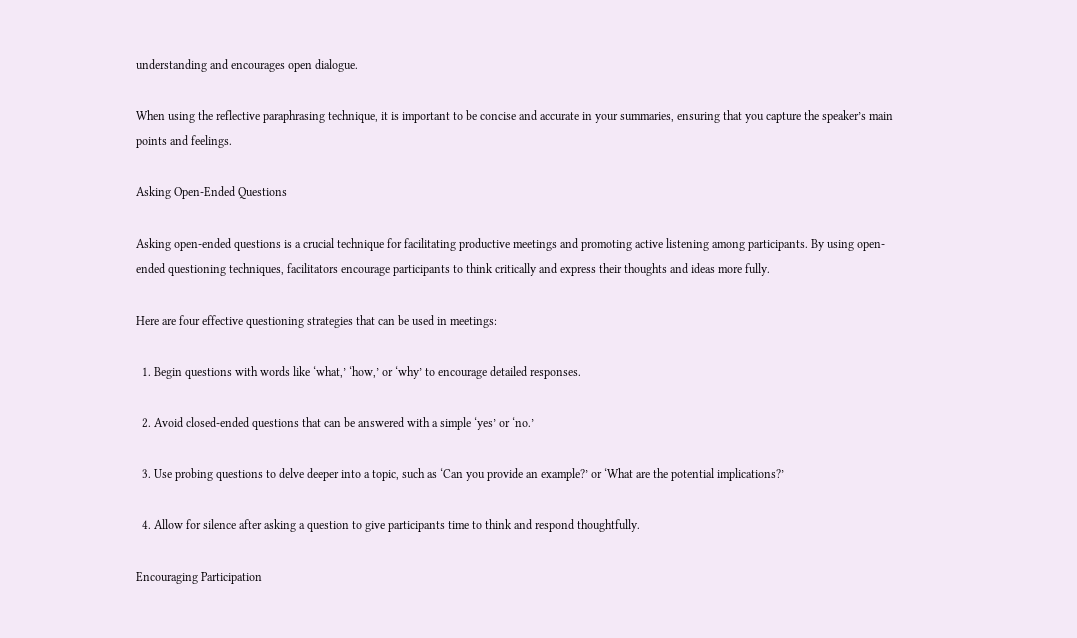understanding and encourages open dialogue.

When using the reflective paraphrasing technique, it is important to be concise and accurate in your summaries, ensuring that you capture the speaker’s main points and feelings.

Asking Open-Ended Questions

Asking open-ended questions is a crucial technique for facilitating productive meetings and promoting active listening among participants. By using open-ended questioning techniques, facilitators encourage participants to think critically and express their thoughts and ideas more fully.

Here are four effective questioning strategies that can be used in meetings:

  1. Begin questions with words like ‘what,’ ‘how,’ or ‘why’ to encourage detailed responses.

  2. Avoid closed-ended questions that can be answered with a simple ‘yes’ or ‘no.’

  3. Use probing questions to delve deeper into a topic, such as ‘Can you provide an example?’ or ‘What are the potential implications?’

  4. Allow for silence after asking a question to give participants time to think and respond thoughtfully.

Encouraging Participation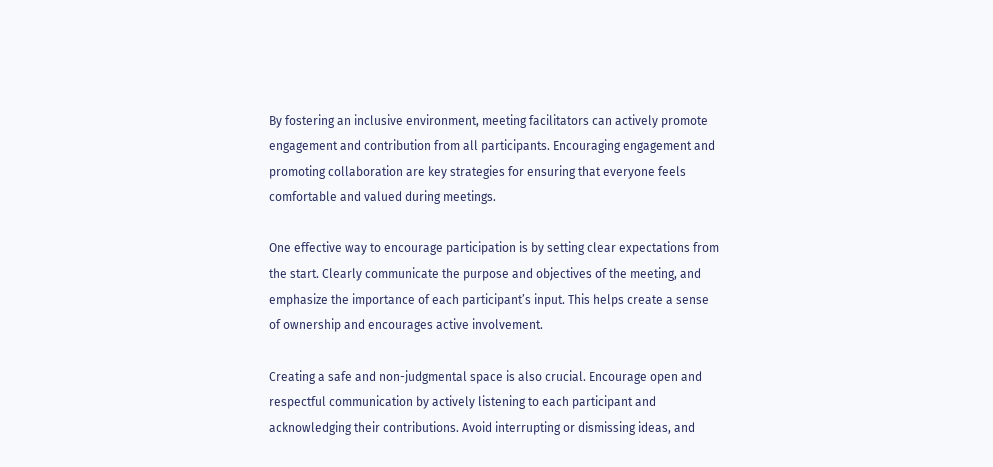By fostering an inclusive environment, meeting facilitators can actively promote engagement and contribution from all participants. Encouraging engagement and promoting collaboration are key strategies for ensuring that everyone feels comfortable and valued during meetings.

One effective way to encourage participation is by setting clear expectations from the start. Clearly communicate the purpose and objectives of the meeting, and emphasize the importance of each participant’s input. This helps create a sense of ownership and encourages active involvement.

Creating a safe and non-judgmental space is also crucial. Encourage open and respectful communication by actively listening to each participant and acknowledging their contributions. Avoid interrupting or dismissing ideas, and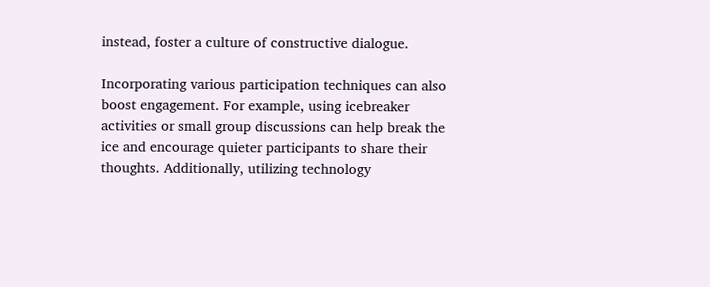instead, foster a culture of constructive dialogue.

Incorporating various participation techniques can also boost engagement. For example, using icebreaker activities or small group discussions can help break the ice and encourage quieter participants to share their thoughts. Additionally, utilizing technology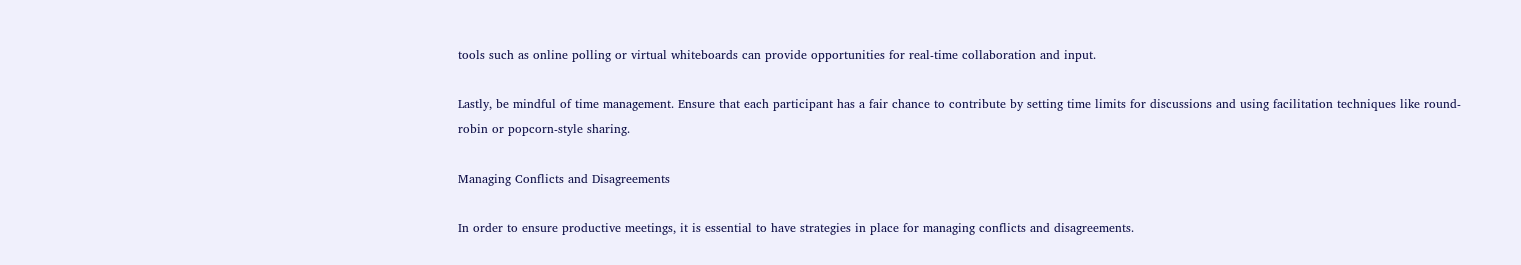tools such as online polling or virtual whiteboards can provide opportunities for real-time collaboration and input.

Lastly, be mindful of time management. Ensure that each participant has a fair chance to contribute by setting time limits for discussions and using facilitation techniques like round-robin or popcorn-style sharing.

Managing Conflicts and Disagreements

In order to ensure productive meetings, it is essential to have strategies in place for managing conflicts and disagreements.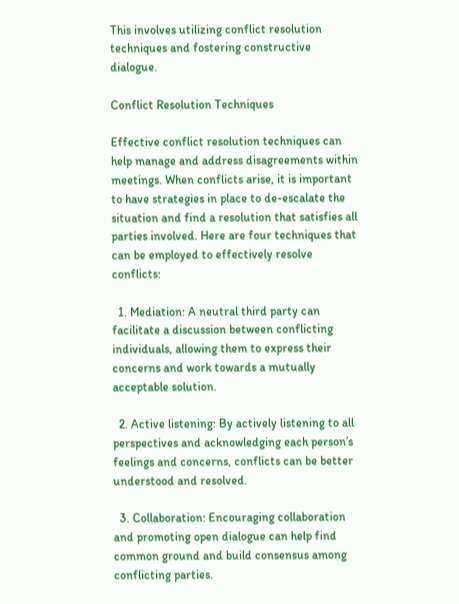This involves utilizing conflict resolution techniques and fostering constructive dialogue.

Conflict Resolution Techniques

Effective conflict resolution techniques can help manage and address disagreements within meetings. When conflicts arise, it is important to have strategies in place to de-escalate the situation and find a resolution that satisfies all parties involved. Here are four techniques that can be employed to effectively resolve conflicts:

  1. Mediation: A neutral third party can facilitate a discussion between conflicting individuals, allowing them to express their concerns and work towards a mutually acceptable solution.

  2. Active listening: By actively listening to all perspectives and acknowledging each person’s feelings and concerns, conflicts can be better understood and resolved.

  3. Collaboration: Encouraging collaboration and promoting open dialogue can help find common ground and build consensus among conflicting parties.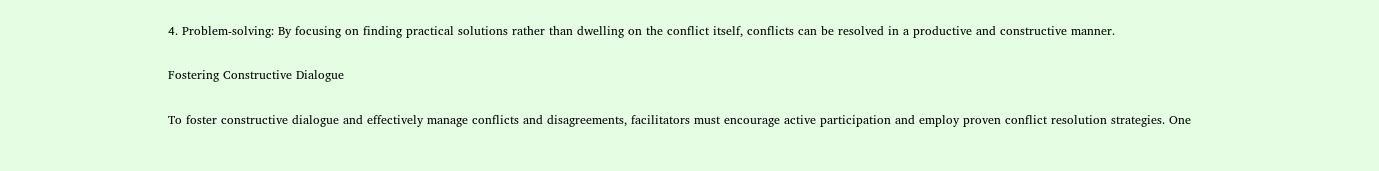4. Problem-solving: By focusing on finding practical solutions rather than dwelling on the conflict itself, conflicts can be resolved in a productive and constructive manner.

Fostering Constructive Dialogue

To foster constructive dialogue and effectively manage conflicts and disagreements, facilitators must encourage active participation and employ proven conflict resolution strategies. One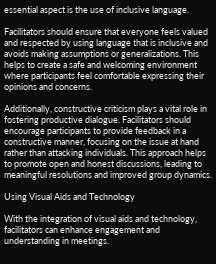essential aspect is the use of inclusive language.

Facilitators should ensure that everyone feels valued and respected by using language that is inclusive and avoids making assumptions or generalizations. This helps to create a safe and welcoming environment where participants feel comfortable expressing their opinions and concerns.

Additionally, constructive criticism plays a vital role in fostering productive dialogue. Facilitators should encourage participants to provide feedback in a constructive manner, focusing on the issue at hand rather than attacking individuals. This approach helps to promote open and honest discussions, leading to meaningful resolutions and improved group dynamics.

Using Visual Aids and Technology

With the integration of visual aids and technology, facilitators can enhance engagement and understanding in meetings.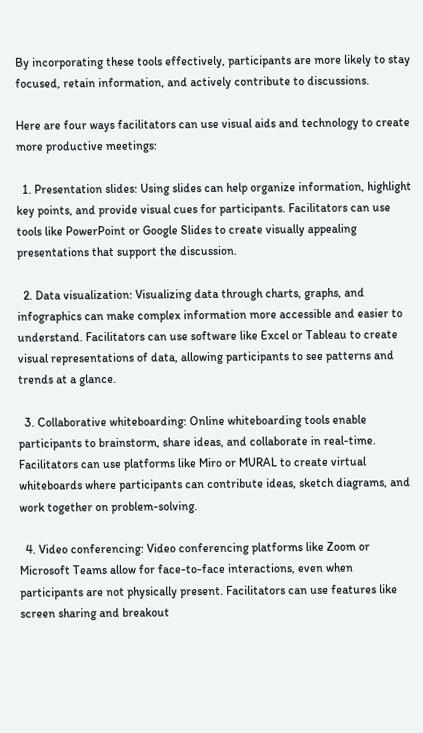By incorporating these tools effectively, participants are more likely to stay focused, retain information, and actively contribute to discussions.

Here are four ways facilitators can use visual aids and technology to create more productive meetings:

  1. Presentation slides: Using slides can help organize information, highlight key points, and provide visual cues for participants. Facilitators can use tools like PowerPoint or Google Slides to create visually appealing presentations that support the discussion.

  2. Data visualization: Visualizing data through charts, graphs, and infographics can make complex information more accessible and easier to understand. Facilitators can use software like Excel or Tableau to create visual representations of data, allowing participants to see patterns and trends at a glance.

  3. Collaborative whiteboarding: Online whiteboarding tools enable participants to brainstorm, share ideas, and collaborate in real-time. Facilitators can use platforms like Miro or MURAL to create virtual whiteboards where participants can contribute ideas, sketch diagrams, and work together on problem-solving.

  4. Video conferencing: Video conferencing platforms like Zoom or Microsoft Teams allow for face-to-face interactions, even when participants are not physically present. Facilitators can use features like screen sharing and breakout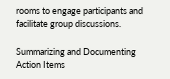rooms to engage participants and facilitate group discussions.

Summarizing and Documenting Action Items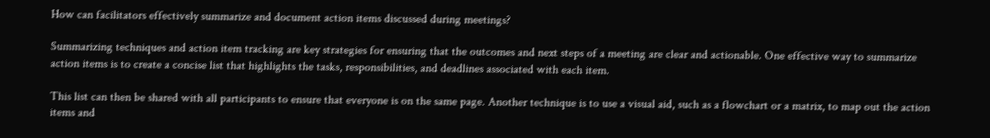How can facilitators effectively summarize and document action items discussed during meetings?

Summarizing techniques and action item tracking are key strategies for ensuring that the outcomes and next steps of a meeting are clear and actionable. One effective way to summarize action items is to create a concise list that highlights the tasks, responsibilities, and deadlines associated with each item.

This list can then be shared with all participants to ensure that everyone is on the same page. Another technique is to use a visual aid, such as a flowchart or a matrix, to map out the action items and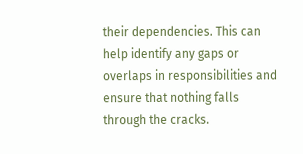their dependencies. This can help identify any gaps or overlaps in responsibilities and ensure that nothing falls through the cracks.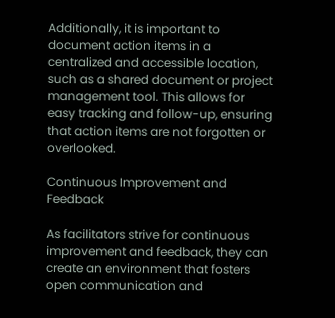Additionally, it is important to document action items in a centralized and accessible location, such as a shared document or project management tool. This allows for easy tracking and follow-up, ensuring that action items are not forgotten or overlooked.

Continuous Improvement and Feedback

As facilitators strive for continuous improvement and feedback, they can create an environment that fosters open communication and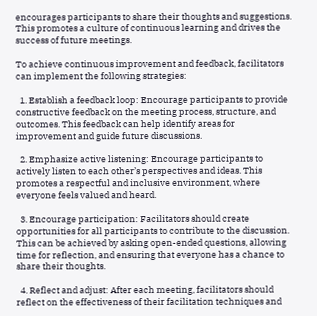encourages participants to share their thoughts and suggestions. This promotes a culture of continuous learning and drives the success of future meetings.

To achieve continuous improvement and feedback, facilitators can implement the following strategies:

  1. Establish a feedback loop: Encourage participants to provide constructive feedback on the meeting process, structure, and outcomes. This feedback can help identify areas for improvement and guide future discussions.

  2. Emphasize active listening: Encourage participants to actively listen to each other’s perspectives and ideas. This promotes a respectful and inclusive environment, where everyone feels valued and heard.

  3. Encourage participation: Facilitators should create opportunities for all participants to contribute to the discussion. This can be achieved by asking open-ended questions, allowing time for reflection, and ensuring that everyone has a chance to share their thoughts.

  4. Reflect and adjust: After each meeting, facilitators should reflect on the effectiveness of their facilitation techniques and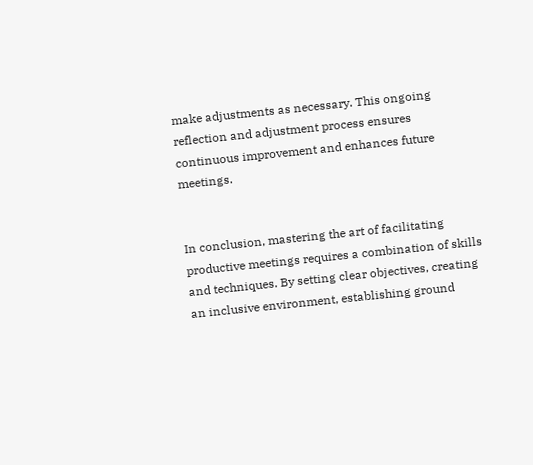make adjustments as necessary. This ongoing reflection and adjustment process ensures continuous improvement and enhances future meetings.


In conclusion, mastering the art of facilitating productive meetings requires a combination of skills and techniques. By setting clear objectives, creating an inclusive environment, establishing ground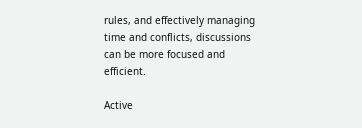rules, and effectively managing time and conflicts, discussions can be more focused and efficient.

Active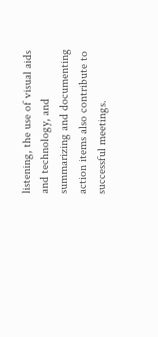listening, the use of visual aids and technology, and summarizing and documenting action items also contribute to successful meetings.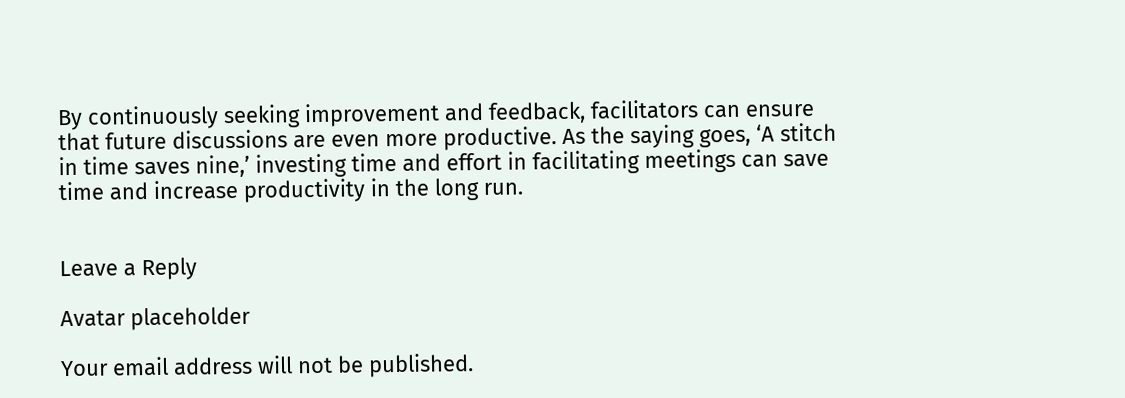By continuously seeking improvement and feedback, facilitators can ensure that future discussions are even more productive. As the saying goes, ‘A stitch in time saves nine,’ investing time and effort in facilitating meetings can save time and increase productivity in the long run.


Leave a Reply

Avatar placeholder

Your email address will not be published.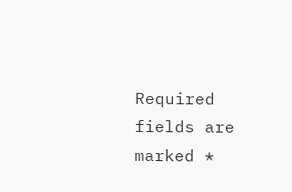Required fields are marked *